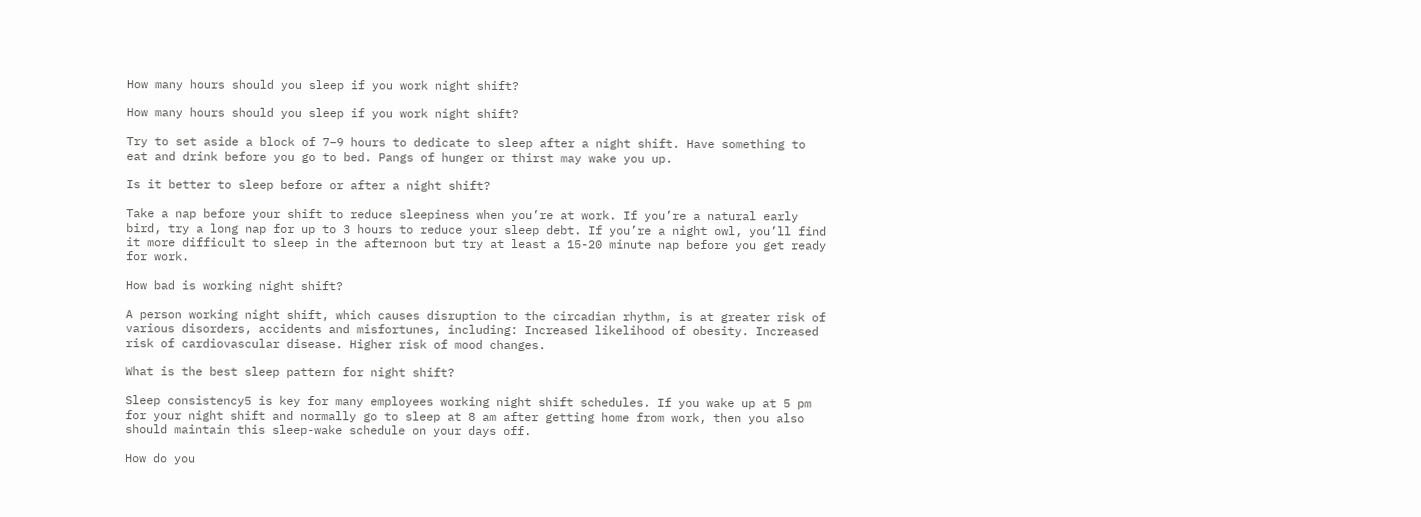How many hours should you sleep if you work night shift?

How many hours should you sleep if you work night shift?

Try to set aside a block of 7–9 hours to dedicate to sleep after a night shift. Have something to eat and drink before you go to bed. Pangs of hunger or thirst may wake you up.

Is it better to sleep before or after a night shift?

Take a nap before your shift to reduce sleepiness when you’re at work. If you’re a natural early bird, try a long nap for up to 3 hours to reduce your sleep debt. If you’re a night owl, you’ll find it more difficult to sleep in the afternoon but try at least a 15-20 minute nap before you get ready for work.

How bad is working night shift?

A person working night shift, which causes disruption to the circadian rhythm, is at greater risk of various disorders, accidents and misfortunes, including: Increased likelihood of obesity. Increased risk of cardiovascular disease. Higher risk of mood changes.

What is the best sleep pattern for night shift?

Sleep consistency5 is key for many employees working night shift schedules. If you wake up at 5 pm for your night shift and normally go to sleep at 8 am after getting home from work, then you also should maintain this sleep-wake schedule on your days off.

How do you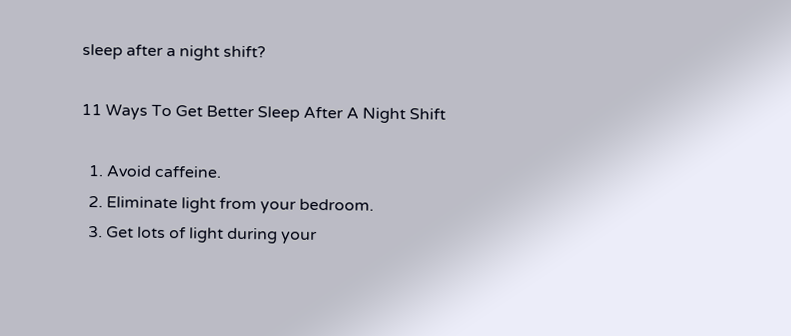sleep after a night shift?

11 Ways To Get Better Sleep After A Night Shift

  1. Avoid caffeine.
  2. Eliminate light from your bedroom.
  3. Get lots of light during your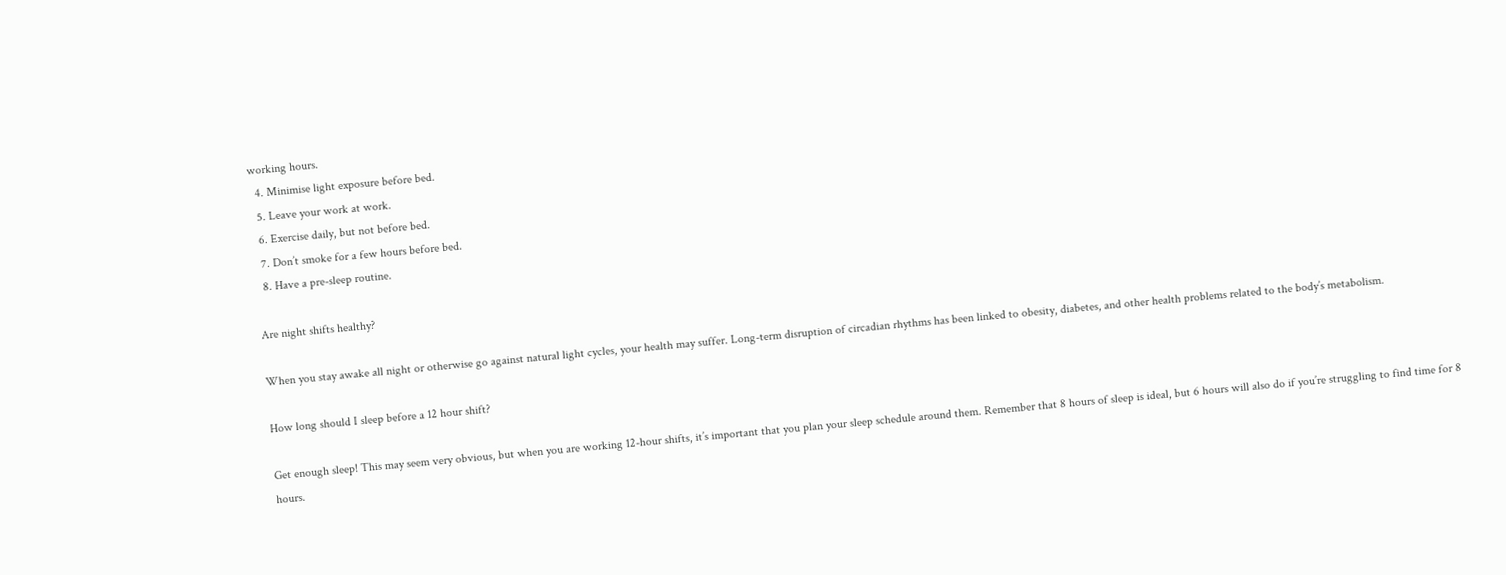working hours.
  4. Minimise light exposure before bed.
  5. Leave your work at work.
  6. Exercise daily, but not before bed.
  7. Don’t smoke for a few hours before bed.
  8. Have a pre-sleep routine.

Are night shifts healthy?

When you stay awake all night or otherwise go against natural light cycles, your health may suffer. Long-term disruption of circadian rhythms has been linked to obesity, diabetes, and other health problems related to the body’s metabolism.

How long should I sleep before a 12 hour shift?

Get enough sleep! This may seem very obvious, but when you are working 12-hour shifts, it’s important that you plan your sleep schedule around them. Remember that 8 hours of sleep is ideal, but 6 hours will also do if you’re struggling to find time for 8 hours.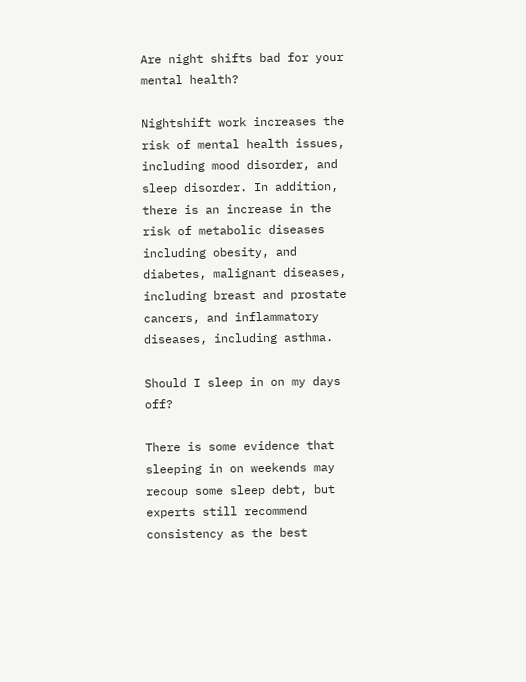Are night shifts bad for your mental health?

Nightshift work increases the risk of mental health issues, including mood disorder, and sleep disorder. In addition, there is an increase in the risk of metabolic diseases including obesity, and diabetes, malignant diseases, including breast and prostate cancers, and inflammatory diseases, including asthma.

Should I sleep in on my days off?

There is some evidence that sleeping in on weekends may recoup some sleep debt, but experts still recommend consistency as the best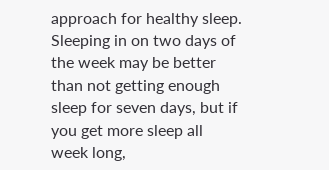approach for healthy sleep. Sleeping in on two days of the week may be better than not getting enough sleep for seven days, but if you get more sleep all week long,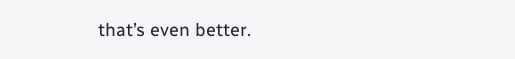that’s even better.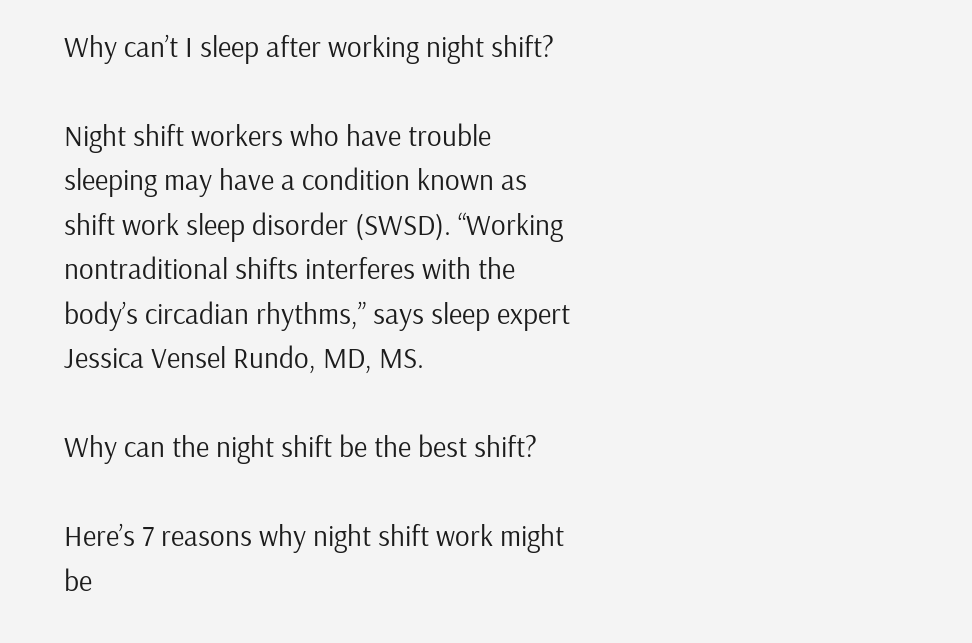Why can’t I sleep after working night shift?

Night shift workers who have trouble sleeping may have a condition known as shift work sleep disorder (SWSD). “Working nontraditional shifts interferes with the body’s circadian rhythms,” says sleep expert Jessica Vensel Rundo, MD, MS.

Why can the night shift be the best shift?

Here’s 7 reasons why night shift work might be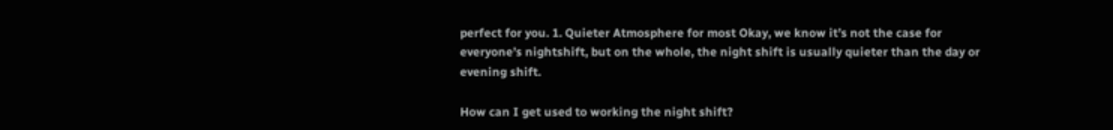perfect for you. 1. Quieter Atmosphere for most Okay, we know it’s not the case for everyone’s nightshift, but on the whole, the night shift is usually quieter than the day or evening shift.

How can I get used to working the night shift?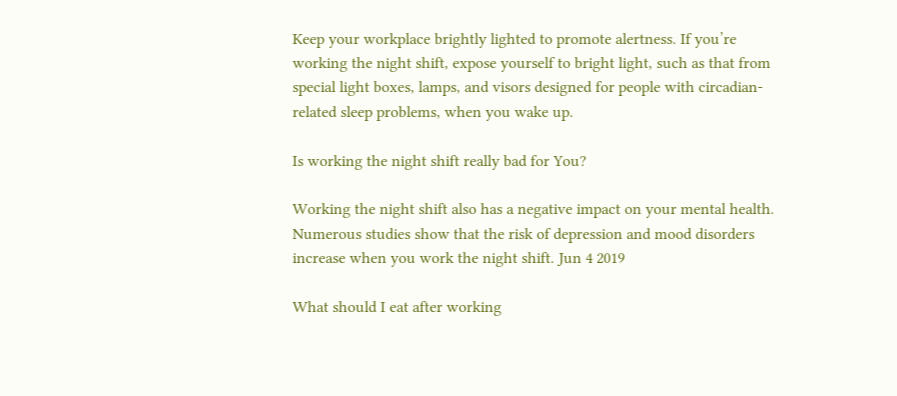Keep your workplace brightly lighted to promote alertness. If you’re working the night shift, expose yourself to bright light, such as that from special light boxes, lamps, and visors designed for people with circadian-related sleep problems, when you wake up.

Is working the night shift really bad for You?

Working the night shift also has a negative impact on your mental health. Numerous studies show that the risk of depression and mood disorders increase when you work the night shift. Jun 4 2019

What should I eat after working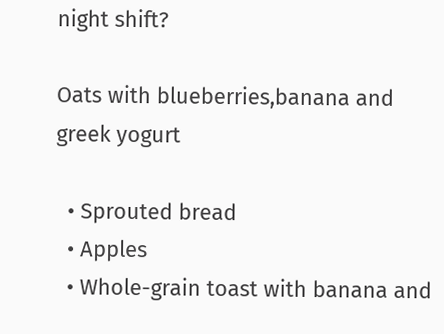night shift?

Oats with blueberries,banana and greek yogurt

  • Sprouted bread
  • Apples
  • Whole-grain toast with banana and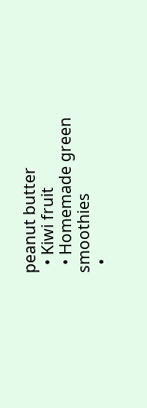peanut butter
  • Kiwi fruit
  • Homemade green smoothies
  •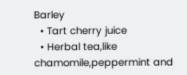Barley
  • Tart cherry juice
  • Herbal tea,like chamomile,peppermint and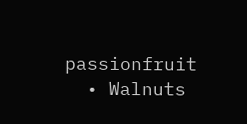passionfruit
  • Walnuts